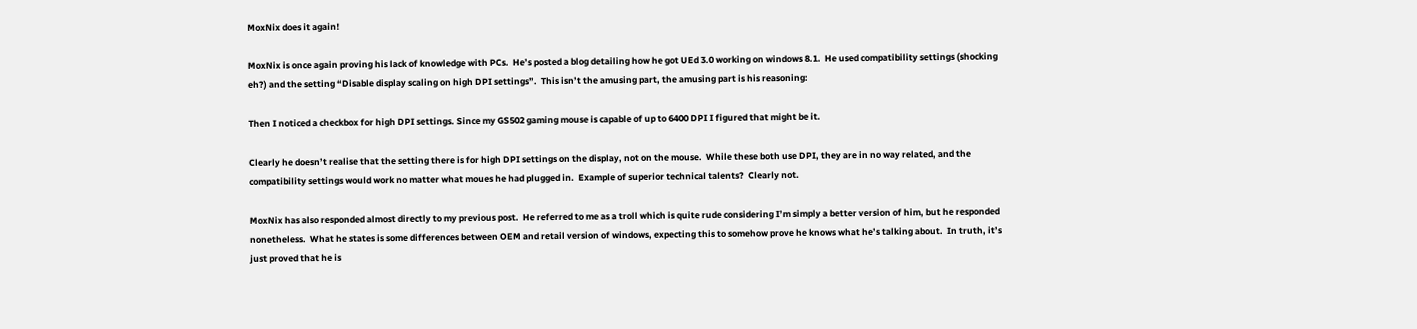MoxNix does it again!

MoxNix is once again proving his lack of knowledge with PCs.  He’s posted a blog detailing how he got UEd 3.0 working on windows 8.1.  He used compatibility settings (shocking eh?) and the setting “Disable display scaling on high DPI settings”.  This isn’t the amusing part, the amusing part is his reasoning:

Then I noticed a checkbox for high DPI settings. Since my GS502 gaming mouse is capable of up to 6400 DPI I figured that might be it.

Clearly he doesn’t realise that the setting there is for high DPI settings on the display, not on the mouse.  While these both use DPI, they are in no way related, and the compatibility settings would work no matter what moues he had plugged in.  Example of superior technical talents?  Clearly not.

MoxNix has also responded almost directly to my previous post.  He referred to me as a troll which is quite rude considering I’m simply a better version of him, but he responded nonetheless.  What he states is some differences between OEM and retail version of windows, expecting this to somehow prove he knows what he’s talking about.  In truth, it’s just proved that he is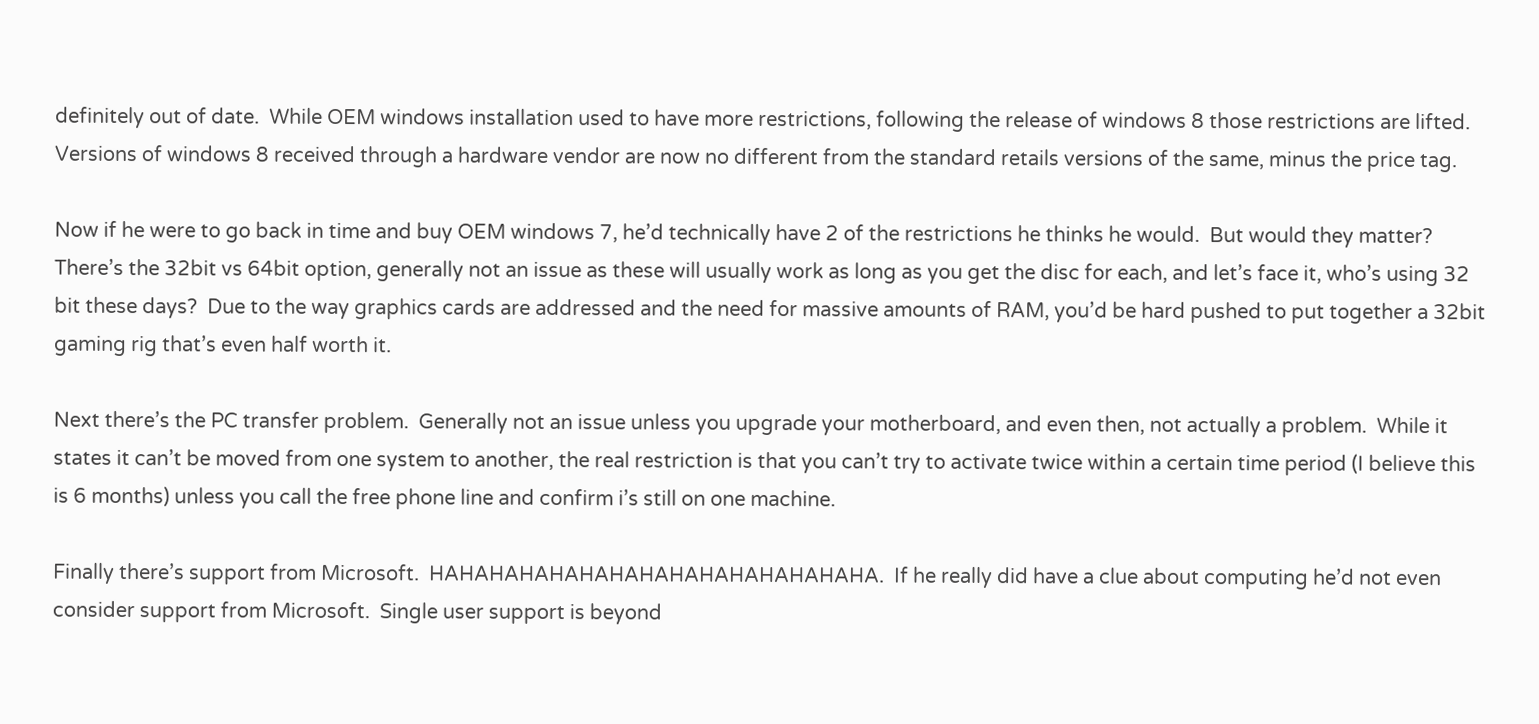definitely out of date.  While OEM windows installation used to have more restrictions, following the release of windows 8 those restrictions are lifted.  Versions of windows 8 received through a hardware vendor are now no different from the standard retails versions of the same, minus the price tag.

Now if he were to go back in time and buy OEM windows 7, he’d technically have 2 of the restrictions he thinks he would.  But would they matter?  There’s the 32bit vs 64bit option, generally not an issue as these will usually work as long as you get the disc for each, and let’s face it, who’s using 32 bit these days?  Due to the way graphics cards are addressed and the need for massive amounts of RAM, you’d be hard pushed to put together a 32bit gaming rig that’s even half worth it.

Next there’s the PC transfer problem.  Generally not an issue unless you upgrade your motherboard, and even then, not actually a problem.  While it states it can’t be moved from one system to another, the real restriction is that you can’t try to activate twice within a certain time period (I believe this is 6 months) unless you call the free phone line and confirm i’s still on one machine.

Finally there’s support from Microsoft.  HAHAHAHAHAHAHAHAHAHAHAHAHAHAHA.  If he really did have a clue about computing he’d not even consider support from Microsoft.  Single user support is beyond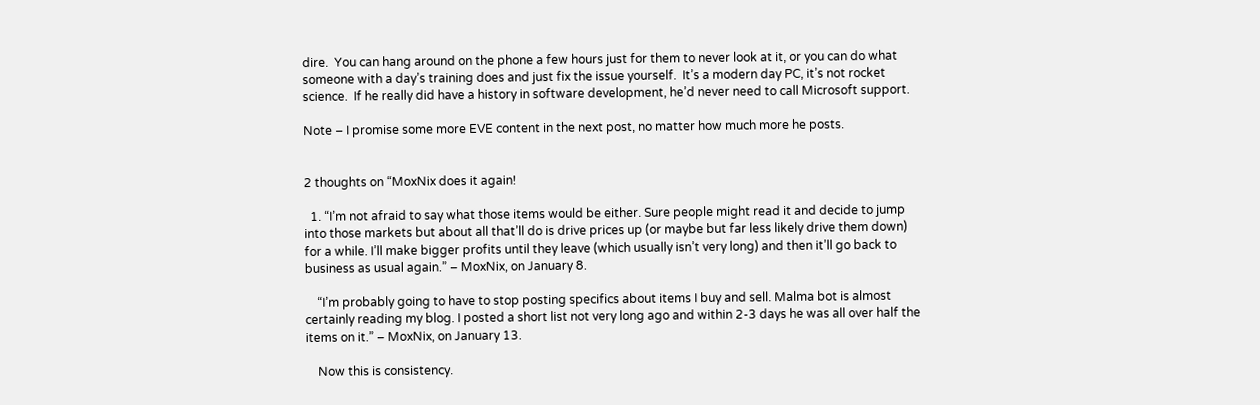dire.  You can hang around on the phone a few hours just for them to never look at it, or you can do what someone with a day’s training does and just fix the issue yourself.  It’s a modern day PC, it’s not rocket science.  If he really did have a history in software development, he’d never need to call Microsoft support.

Note – I promise some more EVE content in the next post, no matter how much more he posts.


2 thoughts on “MoxNix does it again!

  1. “I’m not afraid to say what those items would be either. Sure people might read it and decide to jump into those markets but about all that’ll do is drive prices up (or maybe but far less likely drive them down) for a while. I’ll make bigger profits until they leave (which usually isn’t very long) and then it’ll go back to business as usual again.” – MoxNix, on January 8.

    “I’m probably going to have to stop posting specifics about items I buy and sell. Malma bot is almost certainly reading my blog. I posted a short list not very long ago and within 2-3 days he was all over half the items on it.” – MoxNix, on January 13.

    Now this is consistency.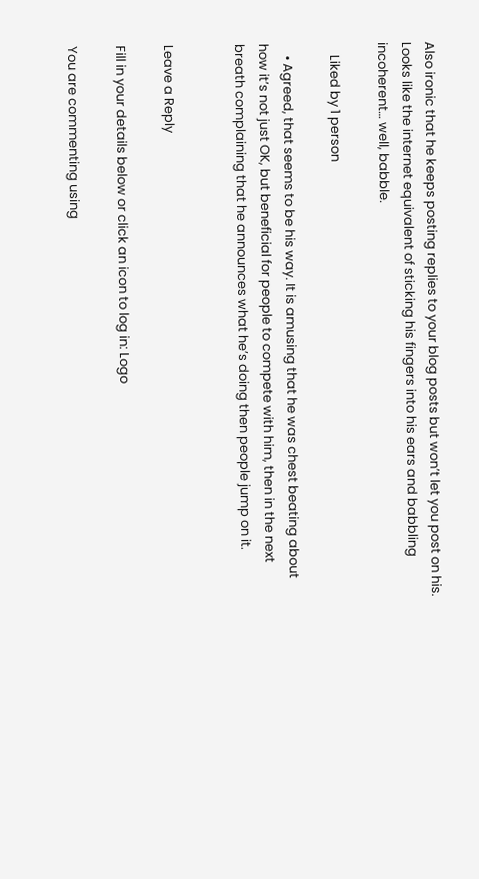Also ironic that he keeps posting replies to your blog posts but won’t let you post on his. Looks like the internet equivalent of sticking his fingers into his ears and babbling incoherent… well, babble.

    Liked by 1 person

    • Agreed, that seems to be his way. It is amusing that he was chest beating about how it’s not just OK, but beneficial for people to compete with him, then in the next breath complaining that he announces what he’s doing then people jump on it.


Leave a Reply

Fill in your details below or click an icon to log in: Logo

You are commenting using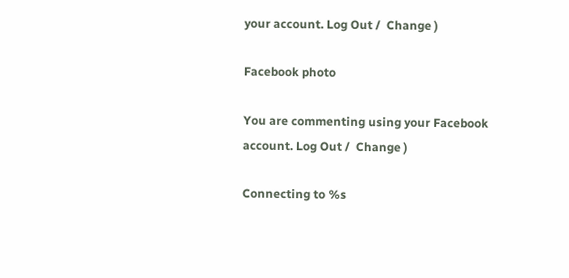your account. Log Out /  Change )

Facebook photo

You are commenting using your Facebook account. Log Out /  Change )

Connecting to %s